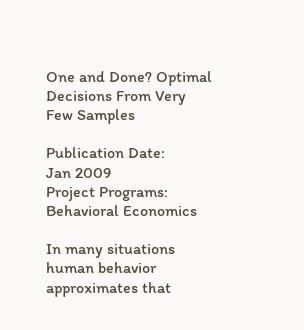One and Done? Optimal Decisions From Very Few Samples

Publication Date:
Jan 2009
Project Programs:
Behavioral Economics

In many situations human behavior approximates that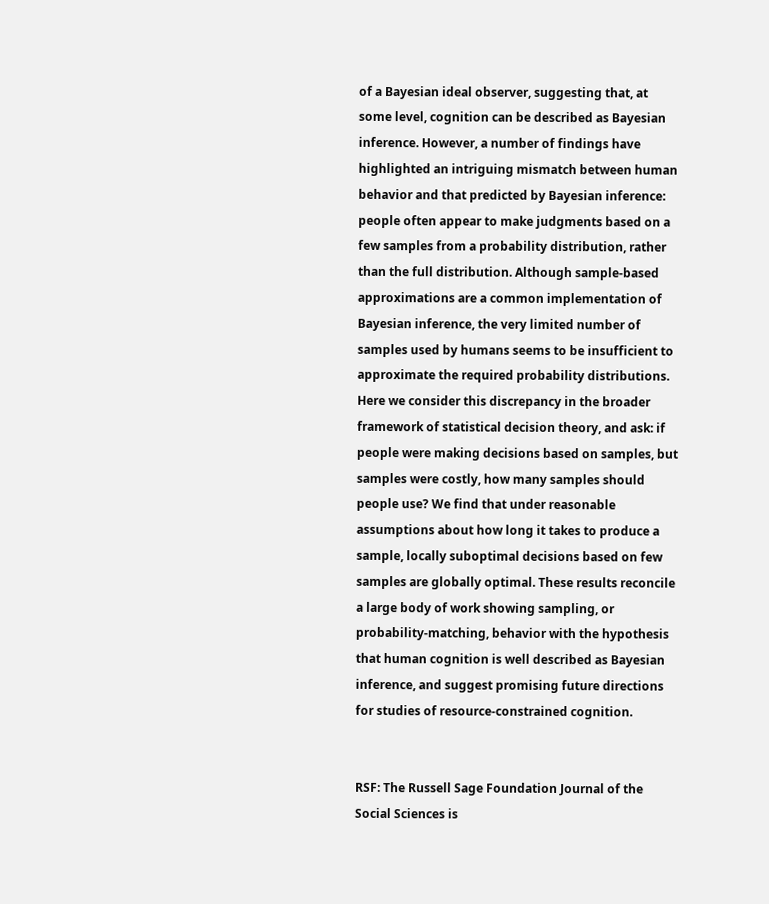of a Bayesian ideal observer, suggesting that, at some level, cognition can be described as Bayesian inference. However, a number of findings have highlighted an intriguing mismatch between human behavior and that predicted by Bayesian inference: people often appear to make judgments based on a few samples from a probability distribution, rather than the full distribution. Although sample-based approximations are a common implementation of Bayesian inference, the very limited number of samples used by humans seems to be insufficient to approximate the required probability distributions. Here we consider this discrepancy in the broader framework of statistical decision theory, and ask: if people were making decisions based on samples, but samples were costly, how many samples should people use? We find that under reasonable assumptions about how long it takes to produce a sample, locally suboptimal decisions based on few samples are globally optimal. These results reconcile a large body of work showing sampling, or probability-matching, behavior with the hypothesis that human cognition is well described as Bayesian inference, and suggest promising future directions for studies of resource-constrained cognition.


RSF: The Russell Sage Foundation Journal of the Social Sciences is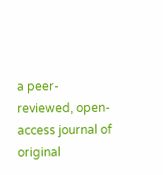a peer-reviewed, open-access journal of original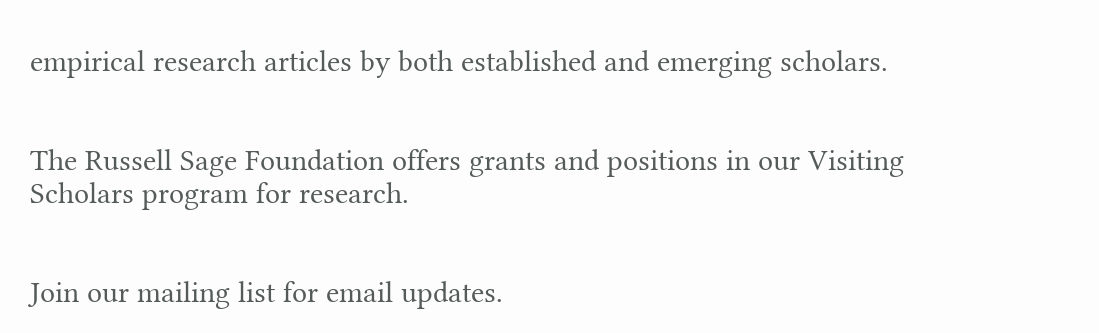empirical research articles by both established and emerging scholars.


The Russell Sage Foundation offers grants and positions in our Visiting Scholars program for research.


Join our mailing list for email updates.